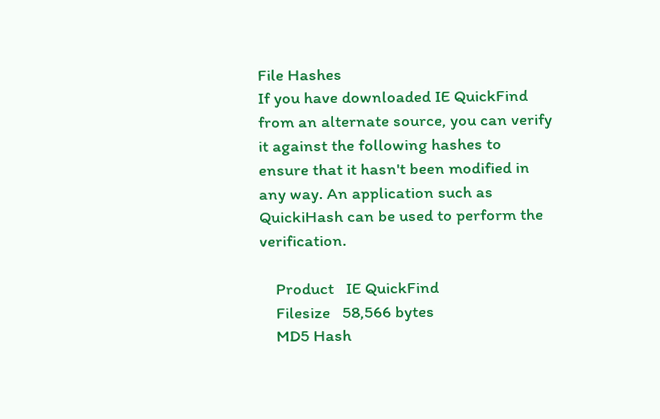File Hashes
If you have downloaded IE QuickFind from an alternate source, you can verify it against the following hashes to ensure that it hasn't been modified in any way. An application such as QuickiHash can be used to perform the verification.

    Product   IE QuickFind
    Filesize   58,566 bytes
    MD5 Hash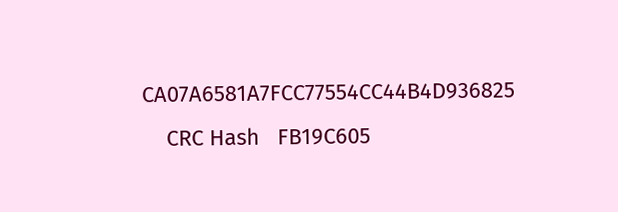CA07A6581A7FCC77554CC44B4D936825
    CRC Hash   FB19C605